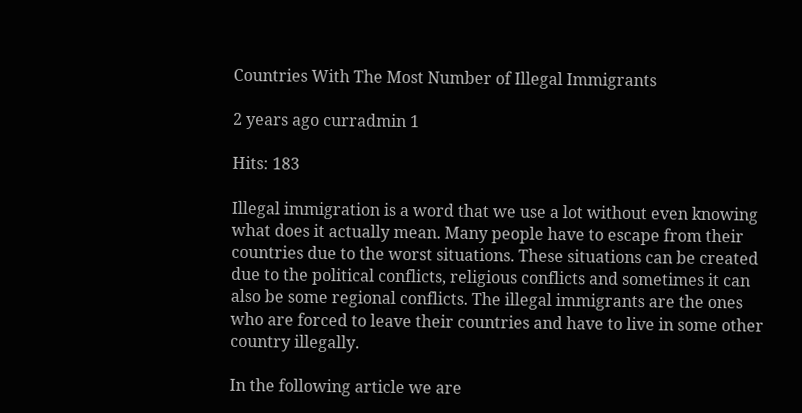Countries With The Most Number of Illegal Immigrants

2 years ago curradmin 1

Hits: 183

Illegal immigration is a word that we use a lot without even knowing what does it actually mean. Many people have to escape from their countries due to the worst situations. These situations can be created due to the political conflicts, religious conflicts and sometimes it can also be some regional conflicts. The illegal immigrants are the ones who are forced to leave their countries and have to live in some other country illegally.

In the following article we are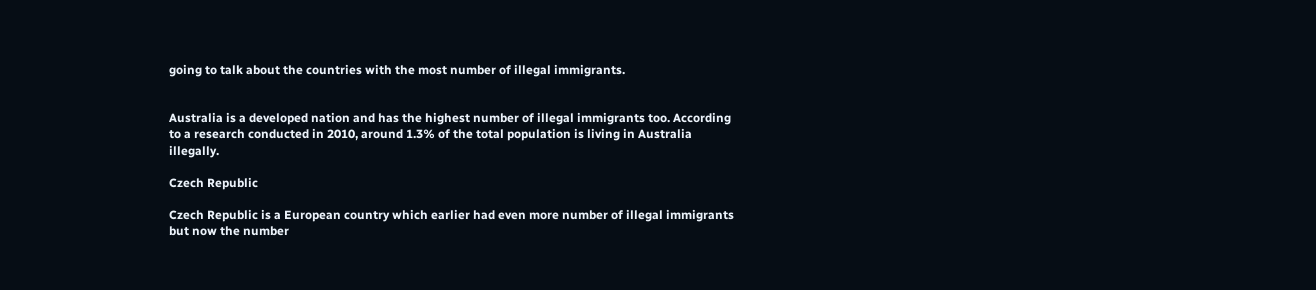going to talk about the countries with the most number of illegal immigrants.


Australia is a developed nation and has the highest number of illegal immigrants too. According to a research conducted in 2010, around 1.3% of the total population is living in Australia illegally.

Czech Republic

Czech Republic is a European country which earlier had even more number of illegal immigrants but now the number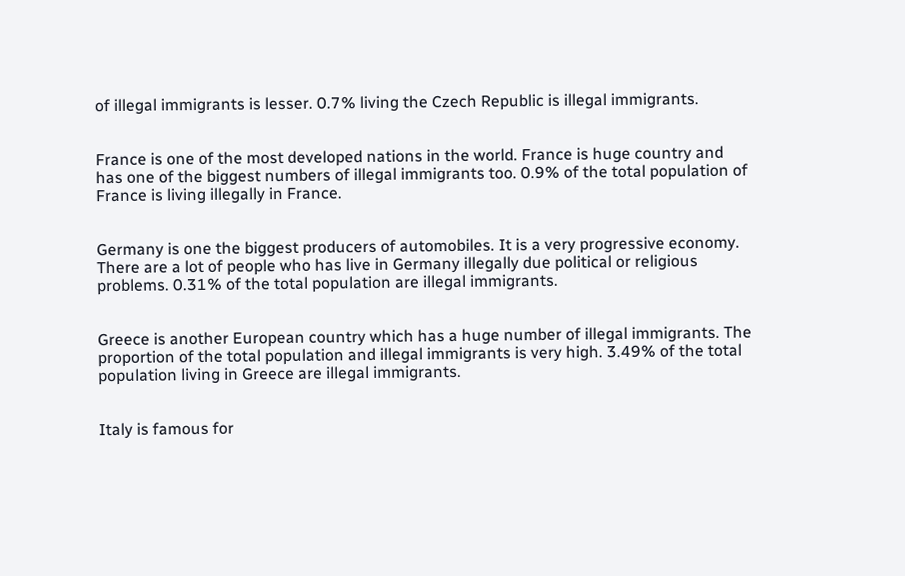of illegal immigrants is lesser. 0.7% living the Czech Republic is illegal immigrants.


France is one of the most developed nations in the world. France is huge country and has one of the biggest numbers of illegal immigrants too. 0.9% of the total population of France is living illegally in France.


Germany is one the biggest producers of automobiles. It is a very progressive economy. There are a lot of people who has live in Germany illegally due political or religious problems. 0.31% of the total population are illegal immigrants.


Greece is another European country which has a huge number of illegal immigrants. The proportion of the total population and illegal immigrants is very high. 3.49% of the total population living in Greece are illegal immigrants.


Italy is famous for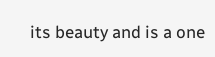its beauty and is a one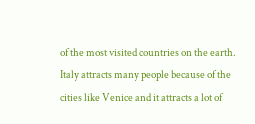of the most visited countries on the earth. Italy attracts many people because of the cities like Venice and it attracts a lot of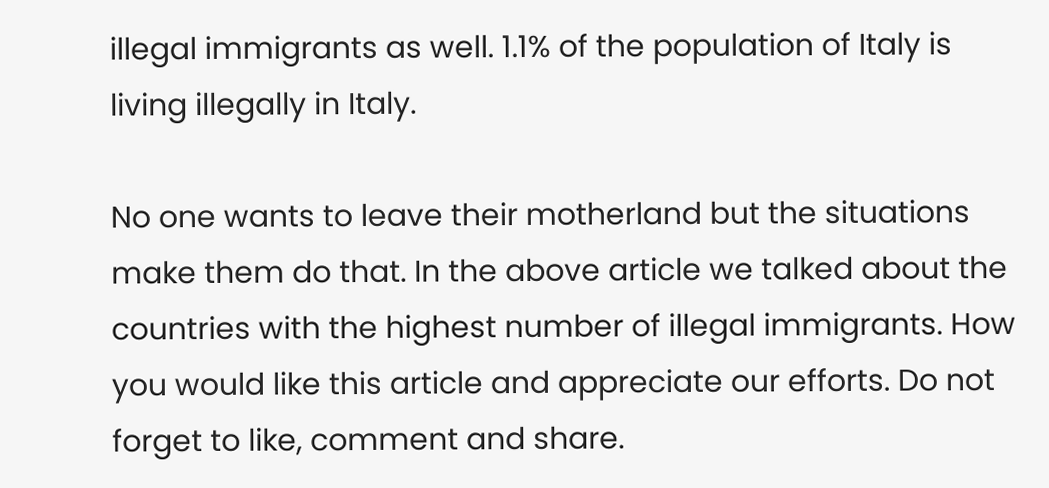illegal immigrants as well. 1.1% of the population of Italy is living illegally in Italy.

No one wants to leave their motherland but the situations make them do that. In the above article we talked about the countries with the highest number of illegal immigrants. How you would like this article and appreciate our efforts. Do not forget to like, comment and share.